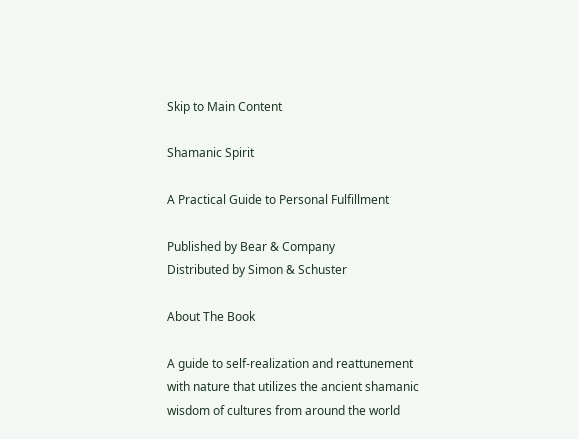Skip to Main Content

Shamanic Spirit

A Practical Guide to Personal Fulfillment

Published by Bear & Company
Distributed by Simon & Schuster

About The Book

A guide to self-realization and reattunement with nature that utilizes the ancient shamanic wisdom of cultures from around the world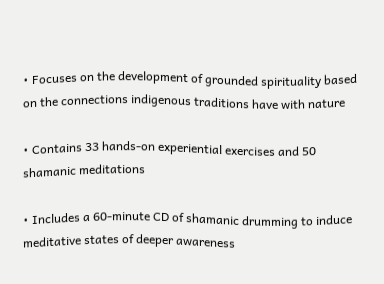• Focuses on the development of grounded spirituality based on the connections indigenous traditions have with nature

• Contains 33 hands-on experiential exercises and 50 shamanic meditations

• Includes a 60-minute CD of shamanic drumming to induce meditative states of deeper awareness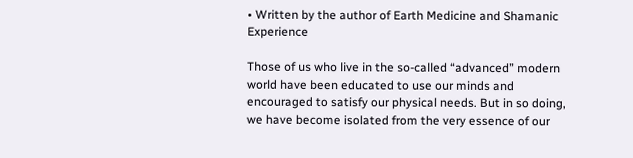• Written by the author of Earth Medicine and Shamanic Experience

Those of us who live in the so-called “advanced” modern world have been educated to use our minds and encouraged to satisfy our physical needs. But in so doing, we have become isolated from the very essence of our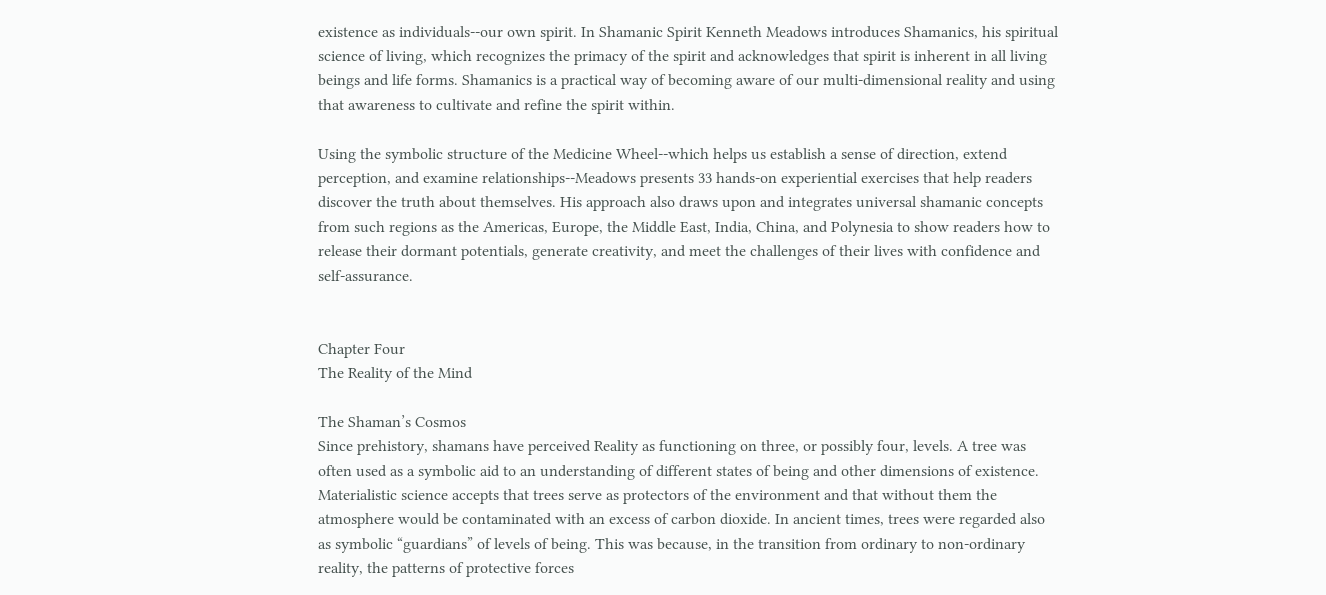existence as individuals--our own spirit. In Shamanic Spirit Kenneth Meadows introduces Shamanics, his spiritual science of living, which recognizes the primacy of the spirit and acknowledges that spirit is inherent in all living beings and life forms. Shamanics is a practical way of becoming aware of our multi-dimensional reality and using that awareness to cultivate and refine the spirit within.

Using the symbolic structure of the Medicine Wheel--which helps us establish a sense of direction, extend perception, and examine relationships--Meadows presents 33 hands-on experiential exercises that help readers discover the truth about themselves. His approach also draws upon and integrates universal shamanic concepts from such regions as the Americas, Europe, the Middle East, India, China, and Polynesia to show readers how to release their dormant potentials, generate creativity, and meet the challenges of their lives with confidence and self-assurance.


Chapter Four
The Reality of the Mind

The Shaman’s Cosmos
Since prehistory, shamans have perceived Reality as functioning on three, or possibly four, levels. A tree was often used as a symbolic aid to an understanding of different states of being and other dimensions of existence. Materialistic science accepts that trees serve as protectors of the environment and that without them the atmosphere would be contaminated with an excess of carbon dioxide. In ancient times, trees were regarded also as symbolic “guardians” of levels of being. This was because, in the transition from ordinary to non-ordinary reality, the patterns of protective forces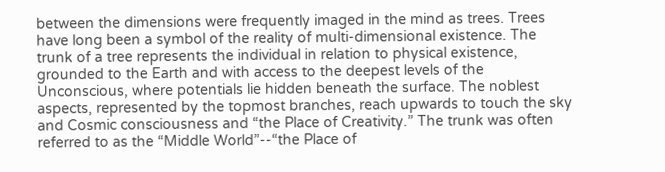between the dimensions were frequently imaged in the mind as trees. Trees have long been a symbol of the reality of multi-dimensional existence. The trunk of a tree represents the individual in relation to physical existence, grounded to the Earth and with access to the deepest levels of the Unconscious, where potentials lie hidden beneath the surface. The noblest aspects, represented by the topmost branches, reach upwards to touch the sky and Cosmic consciousness and “the Place of Creativity.” The trunk was often referred to as the “Middle World”--“the Place of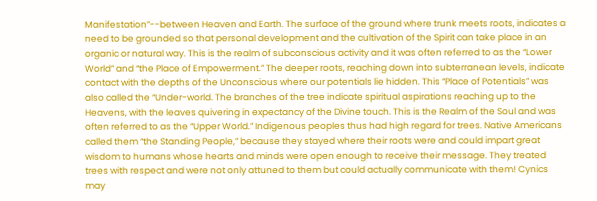Manifestation”--between Heaven and Earth. The surface of the ground where trunk meets roots, indicates a need to be grounded so that personal development and the cultivation of the Spirit can take place in an organic or natural way. This is the realm of subconscious activity and it was often referred to as the “Lower World” and “the Place of Empowerment.” The deeper roots, reaching down into subterranean levels, indicate contact with the depths of the Unconscious where our potentials lie hidden. This “Place of Potentials” was also called the “Under-world. The branches of the tree indicate spiritual aspirations reaching up to the Heavens, with the leaves quivering in expectancy of the Divine touch. This is the Realm of the Soul and was often referred to as the “Upper World.” Indigenous peoples thus had high regard for trees. Native Americans called them “the Standing People,” because they stayed where their roots were and could impart great wisdom to humans whose hearts and minds were open enough to receive their message. They treated trees with respect and were not only attuned to them but could actually communicate with them! Cynics may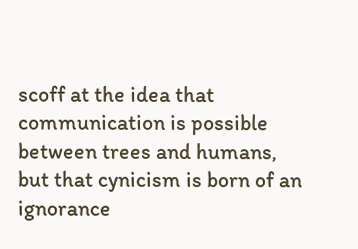scoff at the idea that communication is possible between trees and humans, but that cynicism is born of an ignorance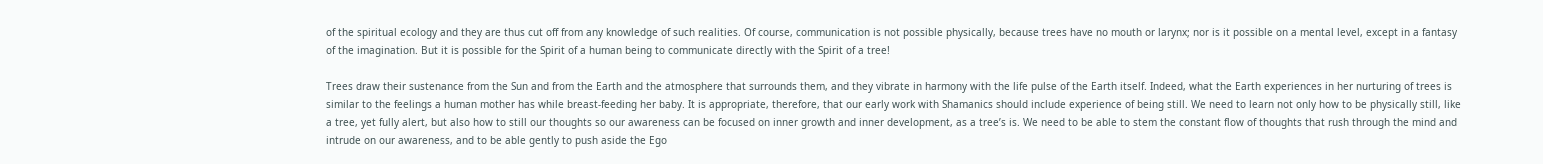of the spiritual ecology and they are thus cut off from any knowledge of such realities. Of course, communication is not possible physically, because trees have no mouth or larynx; nor is it possible on a mental level, except in a fantasy of the imagination. But it is possible for the Spirit of a human being to communicate directly with the Spirit of a tree!

Trees draw their sustenance from the Sun and from the Earth and the atmosphere that surrounds them, and they vibrate in harmony with the life pulse of the Earth itself. Indeed, what the Earth experiences in her nurturing of trees is similar to the feelings a human mother has while breast-feeding her baby. It is appropriate, therefore, that our early work with Shamanics should include experience of being still. We need to learn not only how to be physically still, like a tree, yet fully alert, but also how to still our thoughts so our awareness can be focused on inner growth and inner development, as a tree’s is. We need to be able to stem the constant flow of thoughts that rush through the mind and intrude on our awareness, and to be able gently to push aside the Ego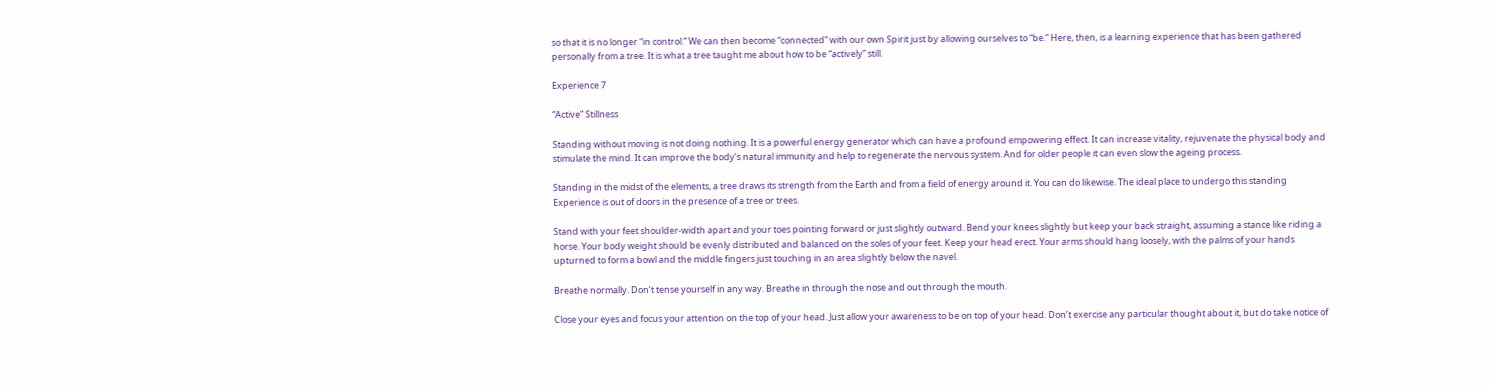so that it is no longer “in control.” We can then become “connected” with our own Spirit just by allowing ourselves to “be.” Here, then, is a learning experience that has been gathered personally from a tree. It is what a tree taught me about how to be “actively” still.

Experience 7

“Active” Stillness

Standing without moving is not doing nothing. It is a powerful energy generator which can have a profound empowering effect. It can increase vitality, rejuvenate the physical body and stimulate the mind. It can improve the body’s natural immunity and help to regenerate the nervous system. And for older people it can even slow the ageing process.

Standing in the midst of the elements, a tree draws its strength from the Earth and from a field of energy around it. You can do likewise. The ideal place to undergo this standing Experience is out of doors in the presence of a tree or trees.

Stand with your feet shoulder-width apart and your toes pointing forward or just slightly outward. Bend your knees slightly but keep your back straight, assuming a stance like riding a horse. Your body weight should be evenly distributed and balanced on the soles of your feet. Keep your head erect. Your arms should hang loosely, with the palms of your hands upturned to form a bowl and the middle fingers just touching in an area slightly below the navel.

Breathe normally. Don’t tense yourself in any way. Breathe in through the nose and out through the mouth.

Close your eyes and focus your attention on the top of your head. Just allow your awareness to be on top of your head. Don’t exercise any particular thought about it, but do take notice of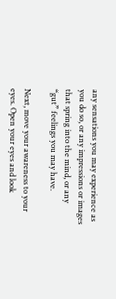any sensations you may experience as you do so, or any impressions or images that spring into the mind, or any “gut” feelings you may have.

Next, move your awareness to your eyes. Open your eyes and look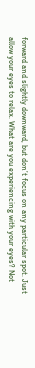forward and slightly downward, but don’t focus on any particular spot. Just allow your eyes to relax. What are you experiencing with your eyes? Not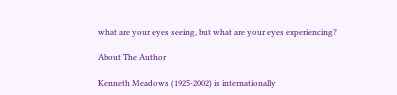what are your eyes seeing, but what are your eyes experiencing?

About The Author

Kenneth Meadows (1925-2002) is internationally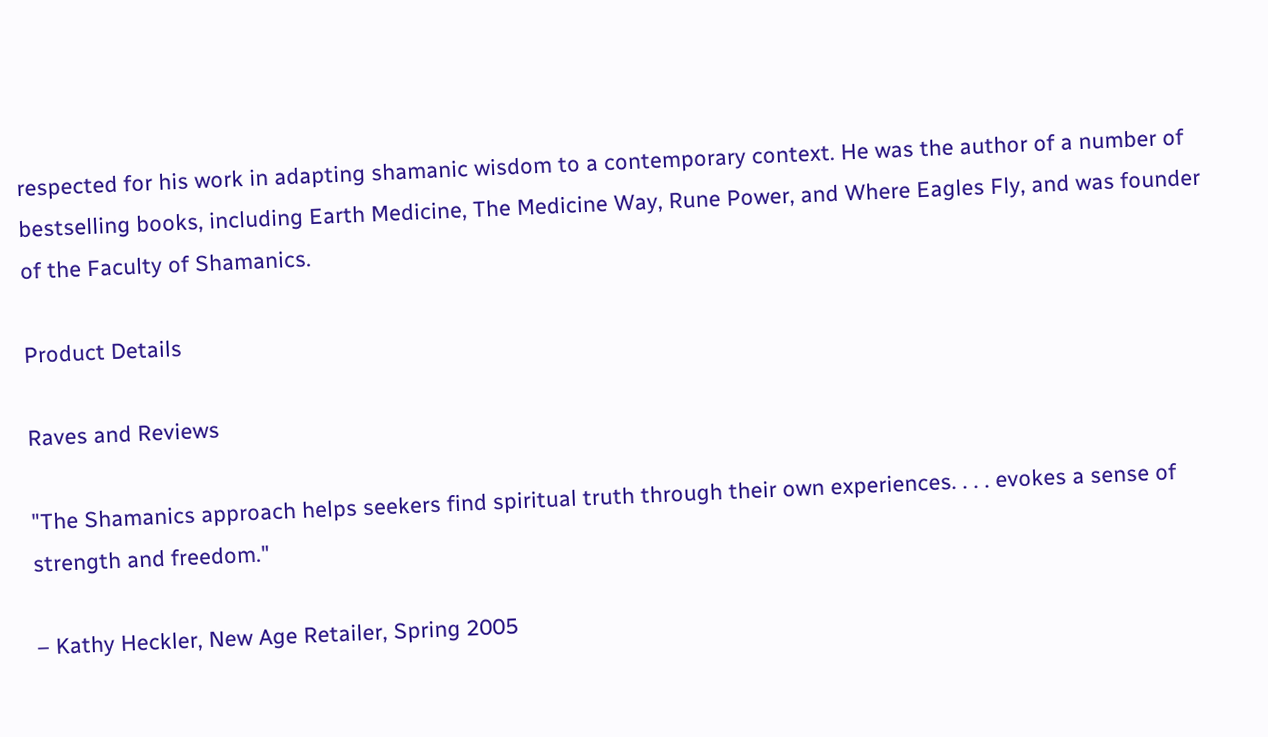respected for his work in adapting shamanic wisdom to a contemporary context. He was the author of a number of bestselling books, including Earth Medicine, The Medicine Way, Rune Power, and Where Eagles Fly, and was founder of the Faculty of Shamanics.

Product Details

Raves and Reviews

"The Shamanics approach helps seekers find spiritual truth through their own experiences. . . . evokes a sense of strength and freedom."

– Kathy Heckler, New Age Retailer, Spring 2005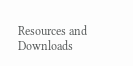Resources and Downloads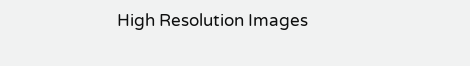High Resolution Images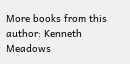More books from this author: Kenneth Meadows